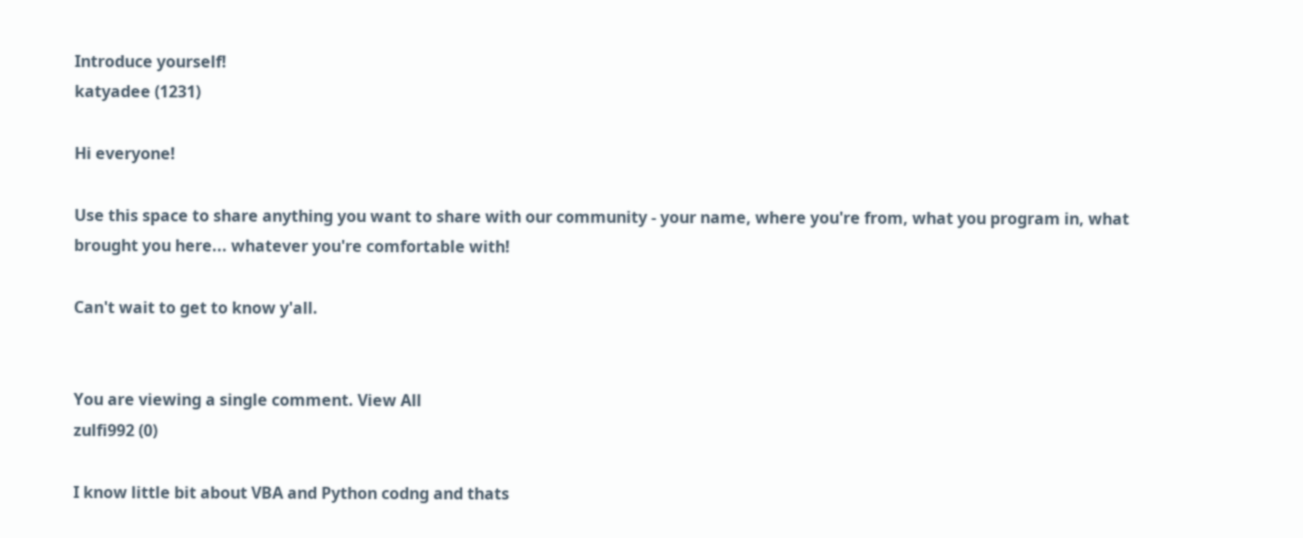Introduce yourself!
katyadee (1231)

Hi everyone!

Use this space to share anything you want to share with our community - your name, where you're from, what you program in, what brought you here... whatever you're comfortable with!

Can't wait to get to know y'all.


You are viewing a single comment. View All
zulfi992 (0)

I know little bit about VBA and Python codng and thats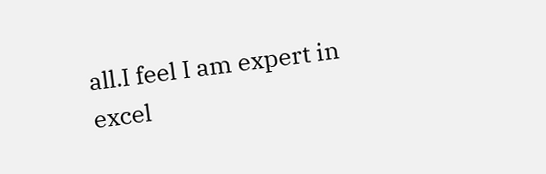all.I feel I am expert in excel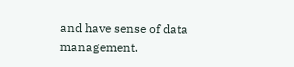and have sense of data management.